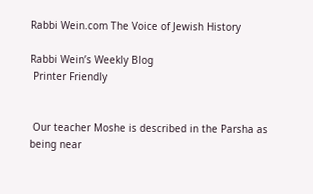Rabbi Wein.com The Voice of Jewish History

Rabbi Wein’s Weekly Blog
 Printer Friendly


 Our teacher Moshe is described in the Parsha as being near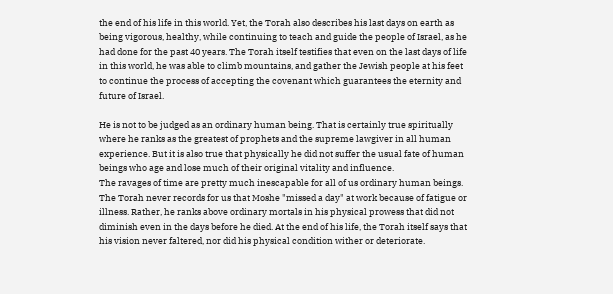the end of his life in this world. Yet, the Torah also describes his last days on earth as being vigorous, healthy, while continuing to teach and guide the people of Israel, as he had done for the past 40 years. The Torah itself testifies that even on the last days of life in this world, he was able to climb mountains, and gather the Jewish people at his feet to continue the process of accepting the covenant which guarantees the eternity and future of Israel.

He is not to be judged as an ordinary human being. That is certainly true spiritually where he ranks as the greatest of prophets and the supreme lawgiver in all human experience. But it is also true that physically he did not suffer the usual fate of human beings who age and lose much of their original vitality and influence.
The ravages of time are pretty much inescapable for all of us ordinary human beings. The Torah never records for us that Moshe "missed a day" at work because of fatigue or illness. Rather, he ranks above ordinary mortals in his physical prowess that did not diminish even in the days before he died. At the end of his life, the Torah itself says that his vision never faltered, nor did his physical condition wither or deteriorate.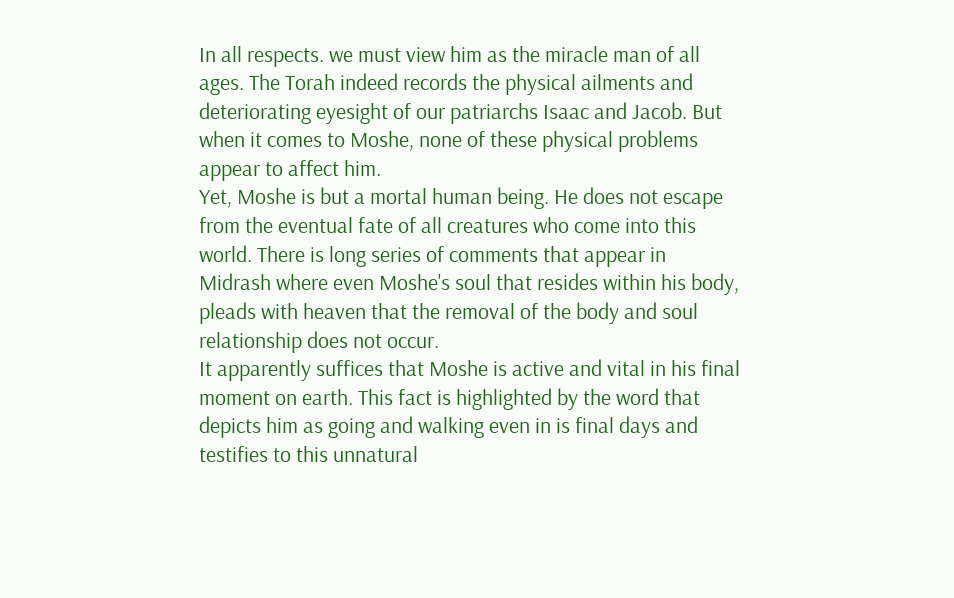In all respects. we must view him as the miracle man of all ages. The Torah indeed records the physical ailments and deteriorating eyesight of our patriarchs Isaac and Jacob. But when it comes to Moshe, none of these physical problems appear to affect him.
Yet, Moshe is but a mortal human being. He does not escape from the eventual fate of all creatures who come into this world. There is long series of comments that appear in Midrash where even Moshe's soul that resides within his body, pleads with heaven that the removal of the body and soul relationship does not occur.
It apparently suffices that Moshe is active and vital in his final moment on earth. This fact is highlighted by the word that depicts him as going and walking even in is final days and testifies to this unnatural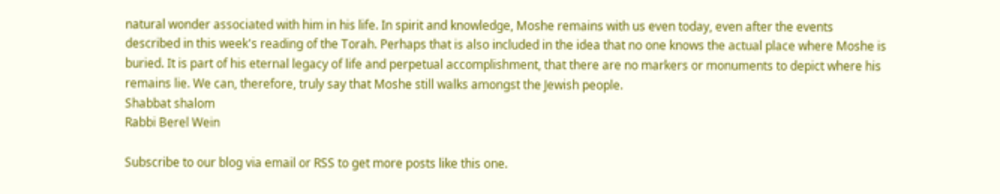natural wonder associated with him in his life. In spirit and knowledge, Moshe remains with us even today, even after the events described in this week's reading of the Torah. Perhaps that is also included in the idea that no one knows the actual place where Moshe is buried. It is part of his eternal legacy of life and perpetual accomplishment, that there are no markers or monuments to depict where his remains lie. We can, therefore, truly say that Moshe still walks amongst the Jewish people.
Shabbat shalom
Rabbi Berel Wein

Subscribe to our blog via email or RSS to get more posts like this one.